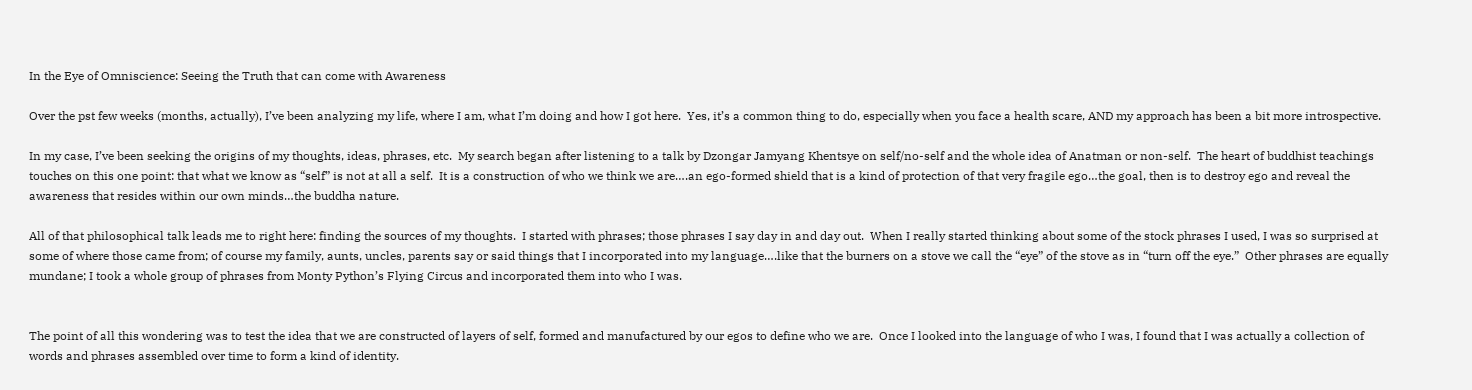In the Eye of Omniscience: Seeing the Truth that can come with Awareness

Over the pst few weeks (months, actually), I’ve been analyzing my life, where I am, what I’m doing and how I got here.  Yes, it’s a common thing to do, especially when you face a health scare, AND my approach has been a bit more introspective.

In my case, I’ve been seeking the origins of my thoughts, ideas, phrases, etc.  My search began after listening to a talk by Dzongar Jamyang Khentsye on self/no-self and the whole idea of Anatman or non-self.  The heart of buddhist teachings touches on this one point: that what we know as “self” is not at all a self.  It is a construction of who we think we are….an ego-formed shield that is a kind of protection of that very fragile ego…the goal, then is to destroy ego and reveal the awareness that resides within our own minds…the buddha nature.

All of that philosophical talk leads me to right here: finding the sources of my thoughts.  I started with phrases; those phrases I say day in and day out.  When I really started thinking about some of the stock phrases I used, I was so surprised at some of where those came from; of course my family, aunts, uncles, parents say or said things that I incorporated into my language….like that the burners on a stove we call the “eye” of the stove as in “turn off the eye.”  Other phrases are equally mundane; I took a whole group of phrases from Monty Python’s Flying Circus and incorporated them into who I was.


The point of all this wondering was to test the idea that we are constructed of layers of self, formed and manufactured by our egos to define who we are.  Once I looked into the language of who I was, I found that I was actually a collection of words and phrases assembled over time to form a kind of identity.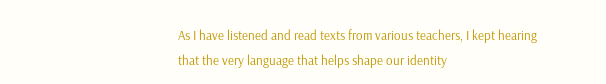As I have listened and read texts from various teachers, I kept hearing that the very language that helps shape our identity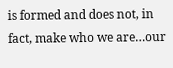is formed and does not, in fact, make who we are…our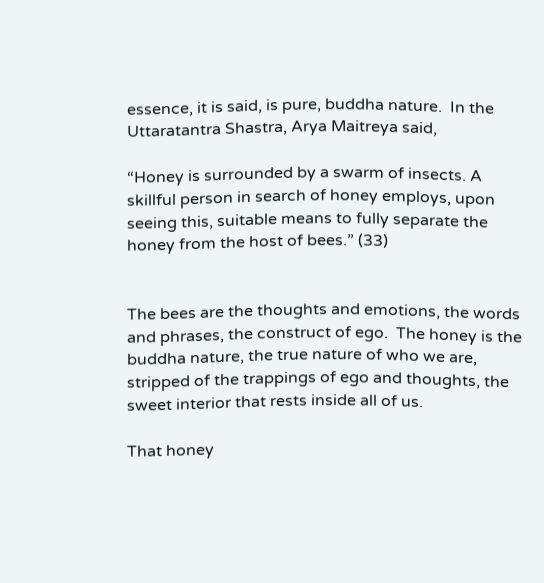essence, it is said, is pure, buddha nature.  In the Uttaratantra Shastra, Arya Maitreya said,

“Honey is surrounded by a swarm of insects. A skillful person in search of honey employs, upon seeing this, suitable means to fully separate the honey from the host of bees.” (33)


The bees are the thoughts and emotions, the words and phrases, the construct of ego.  The honey is the buddha nature, the true nature of who we are, stripped of the trappings of ego and thoughts, the sweet interior that rests inside all of us.

That honey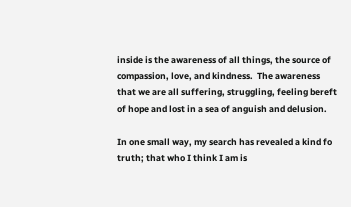inside is the awareness of all things, the source of compassion, love, and kindness.  The awareness that we are all suffering, struggling, feeling bereft of hope and lost in a sea of anguish and delusion.

In one small way, my search has revealed a kind fo truth; that who I think I am is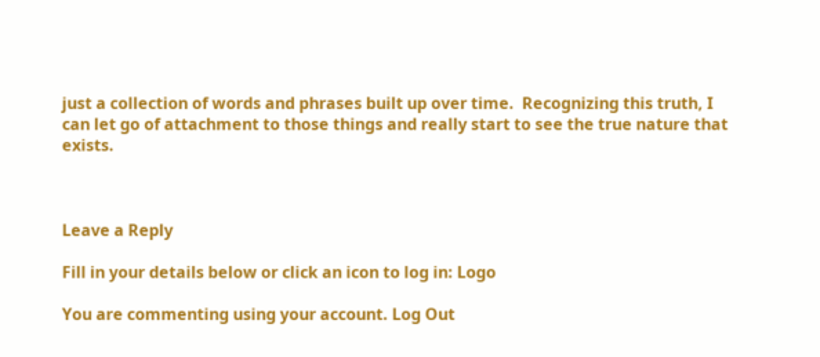just a collection of words and phrases built up over time.  Recognizing this truth, I can let go of attachment to those things and really start to see the true nature that exists.



Leave a Reply

Fill in your details below or click an icon to log in: Logo

You are commenting using your account. Log Out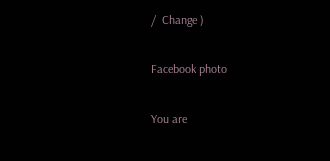/  Change )

Facebook photo

You are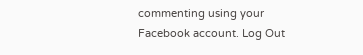commenting using your Facebook account. Log Out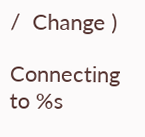/  Change )

Connecting to %s